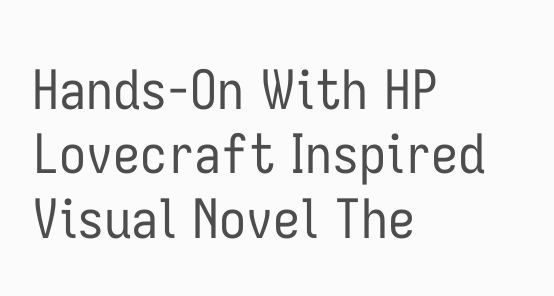Hands-On With HP Lovecraft Inspired Visual Novel The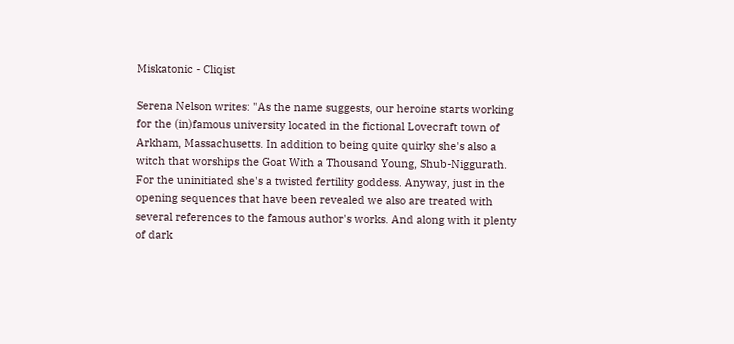Miskatonic - Cliqist

Serena Nelson writes: "As the name suggests, our heroine starts working for the (in)famous university located in the fictional Lovecraft town of Arkham, Massachusetts. In addition to being quite quirky she's also a witch that worships the Goat With a Thousand Young, Shub-Niggurath. For the uninitiated she's a twisted fertility goddess. Anyway, just in the opening sequences that have been revealed we also are treated with several references to the famous author's works. And along with it plenty of dark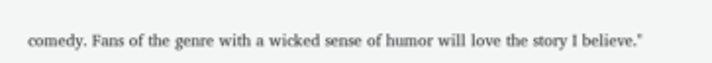comedy. Fans of the genre with a wicked sense of humor will love the story I believe."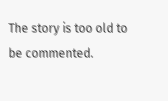The story is too old to be commented.